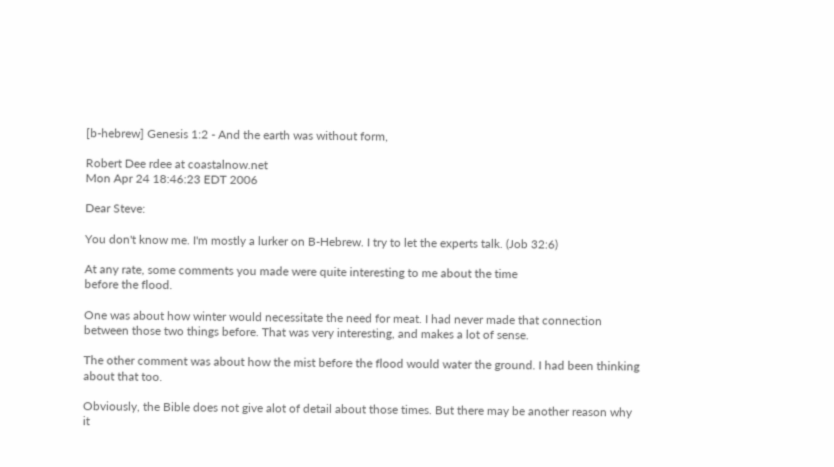[b-hebrew] Genesis 1:2 - And the earth was without form,

Robert Dee rdee at coastalnow.net
Mon Apr 24 18:46:23 EDT 2006

Dear Steve:

You don't know me. I'm mostly a lurker on B-Hebrew. I try to let the experts talk. (Job 32:6)

At any rate, some comments you made were quite interesting to me about the time
before the flood.

One was about how winter would necessitate the need for meat. I had never made that connection
between those two things before. That was very interesting, and makes a lot of sense.

The other comment was about how the mist before the flood would water the ground. I had been thinking
about that too.

Obviously, the Bible does not give alot of detail about those times. But there may be another reason why
it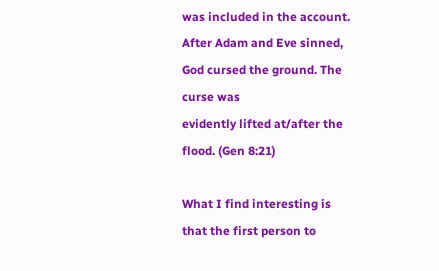was included in the account. After Adam and Eve sinned, God cursed the ground. The curse was
evidently lifted at/after the flood. (Gen 8:21)

What I find interesting is that the first person to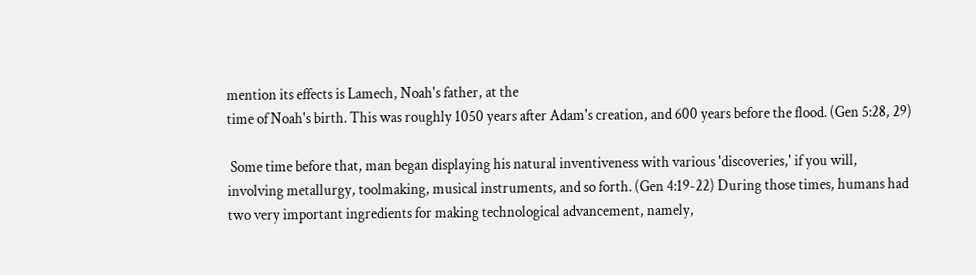mention its effects is Lamech, Noah's father, at the
time of Noah's birth. This was roughly 1050 years after Adam's creation, and 600 years before the flood. (Gen 5:28, 29)

 Some time before that, man began displaying his natural inventiveness with various 'discoveries,' if you will,
involving metallurgy, toolmaking, musical instruments, and so forth. (Gen 4:19-22) During those times, humans had
two very important ingredients for making technological advancement, namely,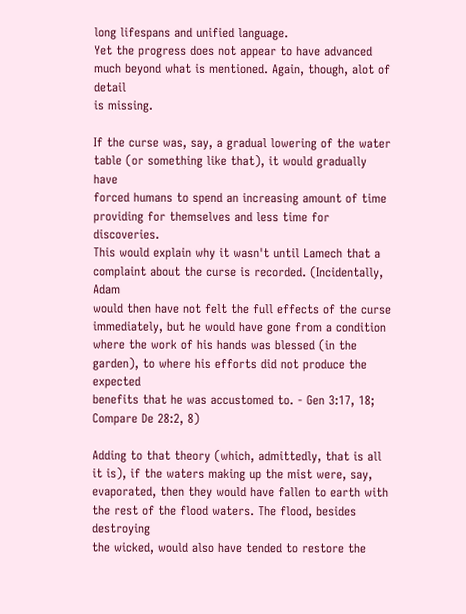long lifespans and unified language.
Yet the progress does not appear to have advanced much beyond what is mentioned. Again, though, alot of detail
is missing.

If the curse was, say, a gradual lowering of the water table (or something like that), it would gradually have
forced humans to spend an increasing amount of time providing for themselves and less time for discoveries.
This would explain why it wasn't until Lamech that a complaint about the curse is recorded. (Incidentally, Adam
would then have not felt the full effects of the curse immediately, but he would have gone from a condition
where the work of his hands was blessed (in the garden), to where his efforts did not produce the expected
benefits that he was accustomed to. - Gen 3:17, 18; Compare De 28:2, 8)

Adding to that theory (which, admittedly, that is all it is), if the waters making up the mist were, say,
evaporated, then they would have fallen to earth with the rest of the flood waters. The flood, besides destroying
the wicked, would also have tended to restore the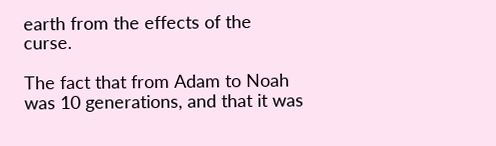earth from the effects of the curse.

The fact that from Adam to Noah was 10 generations, and that it was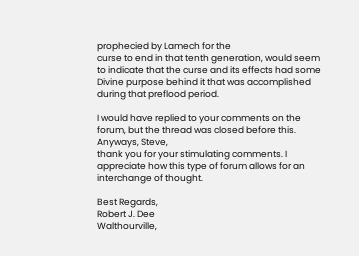prophecied by Lamech for the
curse to end in that tenth generation, would seem to indicate that the curse and its effects had some
Divine purpose behind it that was accomplished during that preflood period.

I would have replied to your comments on the forum, but the thread was closed before this. Anyways, Steve,
thank you for your stimulating comments. I appreciate how this type of forum allows for an
interchange of thought.

Best Regards,
Robert J. Dee
Walthourville,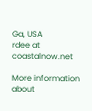Ga, USA
rdee at coastalnow.net

More information about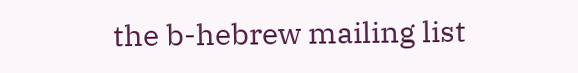the b-hebrew mailing list